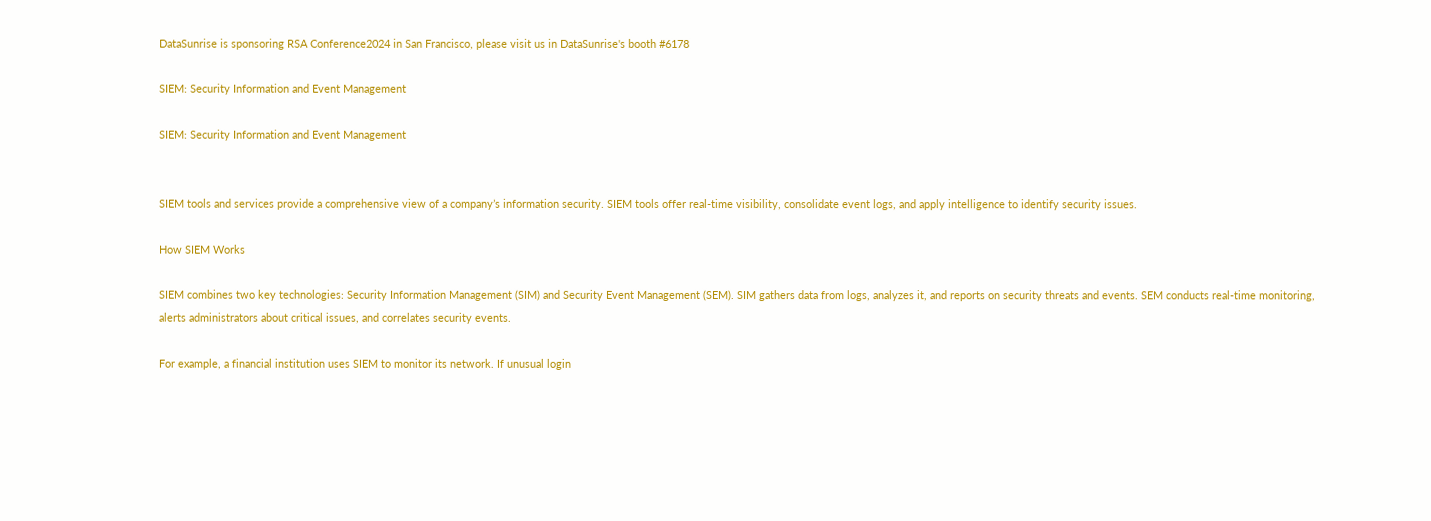DataSunrise is sponsoring RSA Conference2024 in San Francisco, please visit us in DataSunrise's booth #6178

SIEM: Security Information and Event Management

SIEM: Security Information and Event Management


SIEM tools and services provide a comprehensive view of a company’s information security. SIEM tools offer real-time visibility, consolidate event logs, and apply intelligence to identify security issues.

How SIEM Works

SIEM combines two key technologies: Security Information Management (SIM) and Security Event Management (SEM). SIM gathers data from logs, analyzes it, and reports on security threats and events. SEM conducts real-time monitoring, alerts administrators about critical issues, and correlates security events.

For example, a financial institution uses SIEM to monitor its network. If unusual login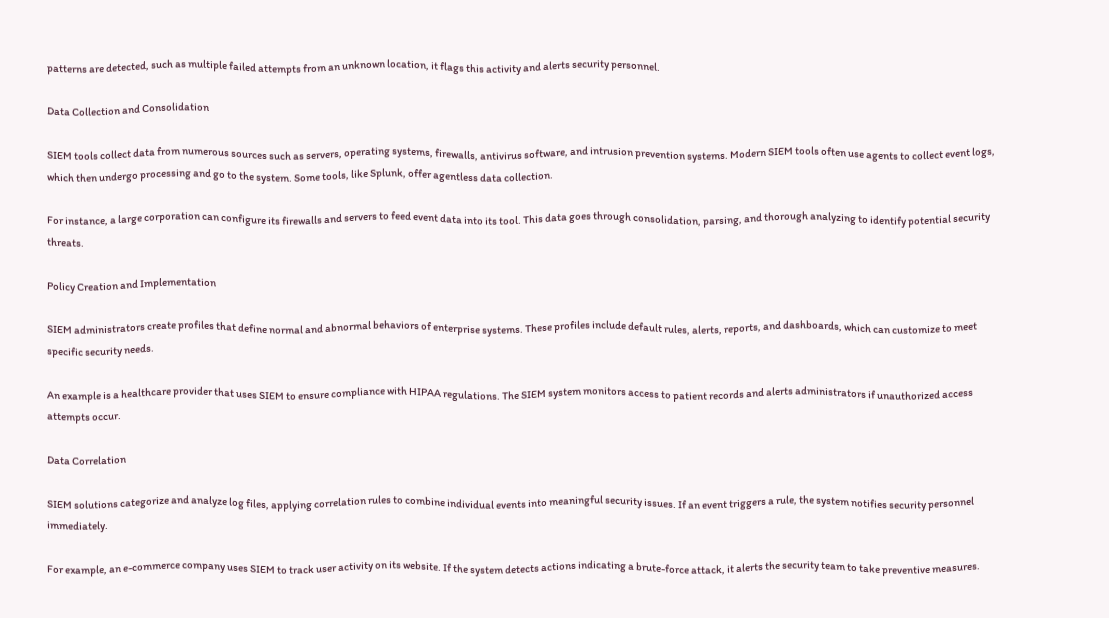patterns are detected, such as multiple failed attempts from an unknown location, it flags this activity and alerts security personnel.

Data Collection and Consolidation

SIEM tools collect data from numerous sources such as servers, operating systems, firewalls, antivirus software, and intrusion prevention systems. Modern SIEM tools often use agents to collect event logs, which then undergo processing and go to the system. Some tools, like Splunk, offer agentless data collection.

For instance, a large corporation can configure its firewalls and servers to feed event data into its tool. This data goes through consolidation, parsing, and thorough analyzing to identify potential security threats.

Policy Creation and Implementation

SIEM administrators create profiles that define normal and abnormal behaviors of enterprise systems. These profiles include default rules, alerts, reports, and dashboards, which can customize to meet specific security needs.

An example is a healthcare provider that uses SIEM to ensure compliance with HIPAA regulations. The SIEM system monitors access to patient records and alerts administrators if unauthorized access attempts occur.

Data Correlation

SIEM solutions categorize and analyze log files, applying correlation rules to combine individual events into meaningful security issues. If an event triggers a rule, the system notifies security personnel immediately.

For example, an e-commerce company uses SIEM to track user activity on its website. If the system detects actions indicating a brute-force attack, it alerts the security team to take preventive measures.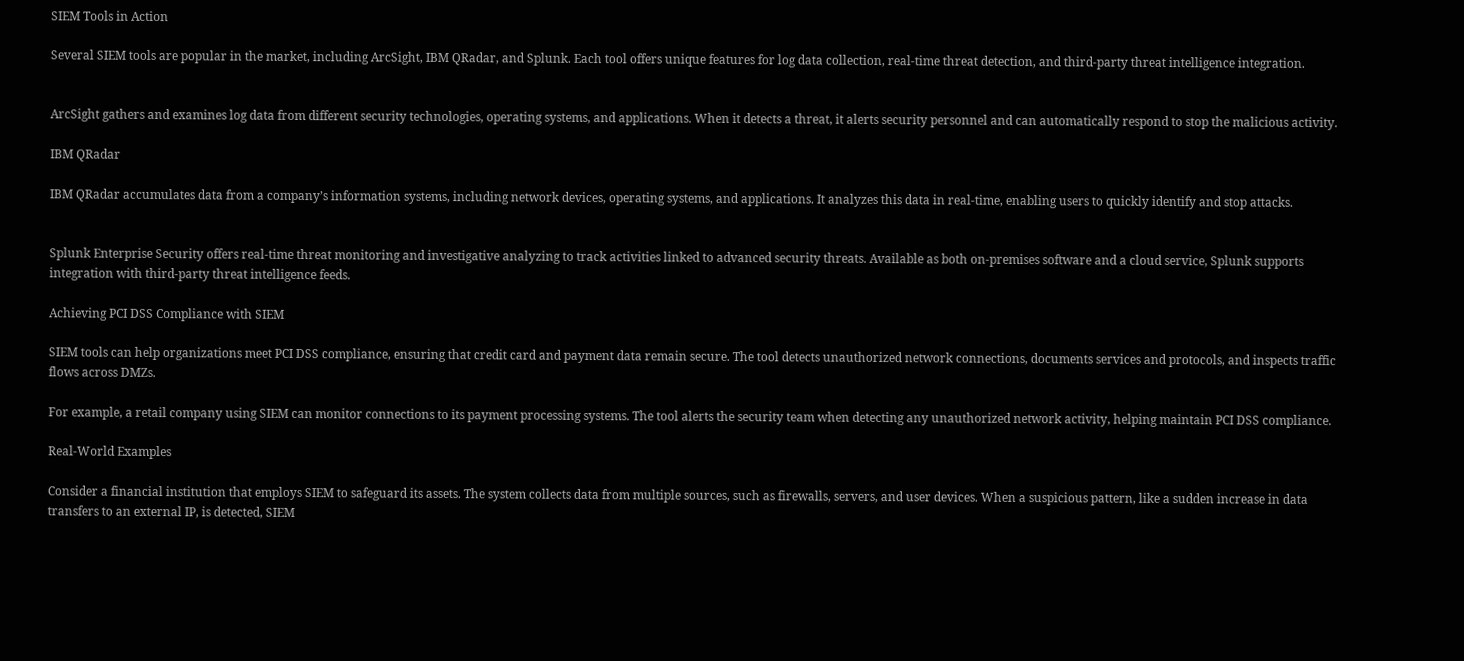SIEM Tools in Action

Several SIEM tools are popular in the market, including ArcSight, IBM QRadar, and Splunk. Each tool offers unique features for log data collection, real-time threat detection, and third-party threat intelligence integration.


ArcSight gathers and examines log data from different security technologies, operating systems, and applications. When it detects a threat, it alerts security personnel and can automatically respond to stop the malicious activity.

IBM QRadar

IBM QRadar accumulates data from a company’s information systems, including network devices, operating systems, and applications. It analyzes this data in real-time, enabling users to quickly identify and stop attacks.


Splunk Enterprise Security offers real-time threat monitoring and investigative analyzing to track activities linked to advanced security threats. Available as both on-premises software and a cloud service, Splunk supports integration with third-party threat intelligence feeds.

Achieving PCI DSS Compliance with SIEM

SIEM tools can help organizations meet PCI DSS compliance, ensuring that credit card and payment data remain secure. The tool detects unauthorized network connections, documents services and protocols, and inspects traffic flows across DMZs.

For example, a retail company using SIEM can monitor connections to its payment processing systems. The tool alerts the security team when detecting any unauthorized network activity, helping maintain PCI DSS compliance.

Real-World Examples

Consider a financial institution that employs SIEM to safeguard its assets. The system collects data from multiple sources, such as firewalls, servers, and user devices. When a suspicious pattern, like a sudden increase in data transfers to an external IP, is detected, SIEM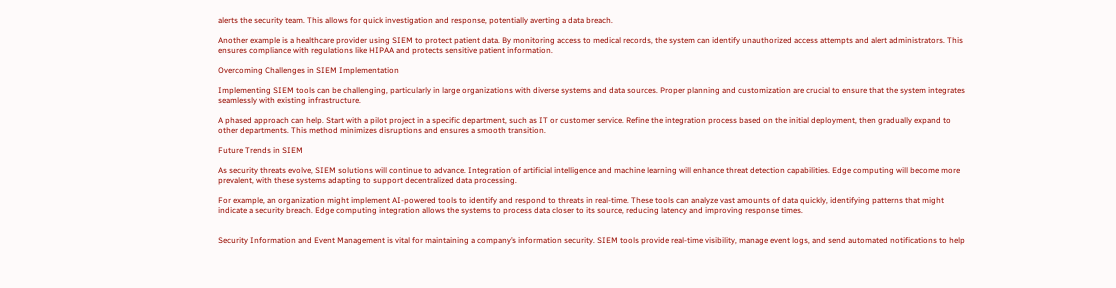alerts the security team. This allows for quick investigation and response, potentially averting a data breach.

Another example is a healthcare provider using SIEM to protect patient data. By monitoring access to medical records, the system can identify unauthorized access attempts and alert administrators. This ensures compliance with regulations like HIPAA and protects sensitive patient information.

Overcoming Challenges in SIEM Implementation

Implementing SIEM tools can be challenging, particularly in large organizations with diverse systems and data sources. Proper planning and customization are crucial to ensure that the system integrates seamlessly with existing infrastructure.

A phased approach can help. Start with a pilot project in a specific department, such as IT or customer service. Refine the integration process based on the initial deployment, then gradually expand to other departments. This method minimizes disruptions and ensures a smooth transition.

Future Trends in SIEM

As security threats evolve, SIEM solutions will continue to advance. Integration of artificial intelligence and machine learning will enhance threat detection capabilities. Edge computing will become more prevalent, with these systems adapting to support decentralized data processing.

For example, an organization might implement AI-powered tools to identify and respond to threats in real-time. These tools can analyze vast amounts of data quickly, identifying patterns that might indicate a security breach. Edge computing integration allows the systems to process data closer to its source, reducing latency and improving response times.


Security Information and Event Management is vital for maintaining a company’s information security. SIEM tools provide real-time visibility, manage event logs, and send automated notifications to help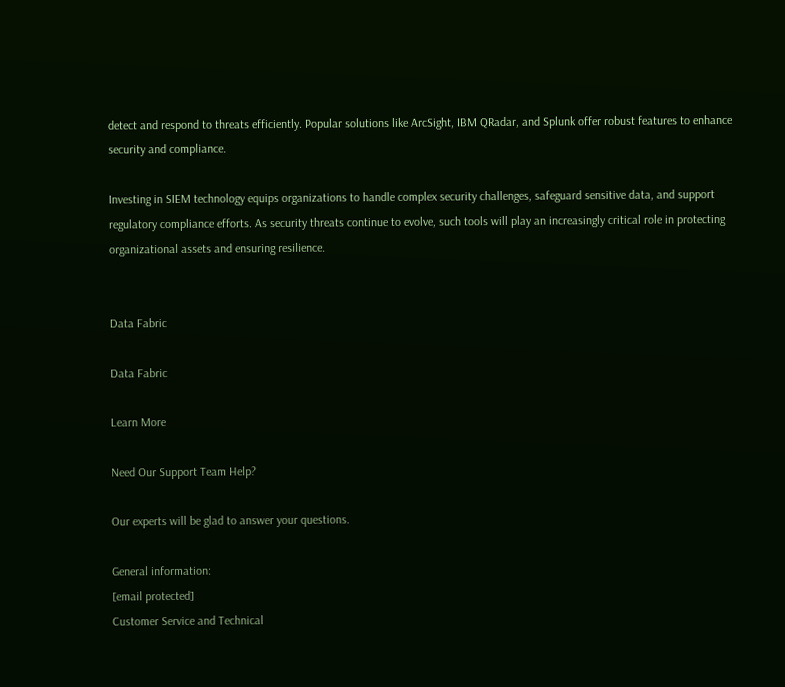detect and respond to threats efficiently. Popular solutions like ArcSight, IBM QRadar, and Splunk offer robust features to enhance security and compliance.

Investing in SIEM technology equips organizations to handle complex security challenges, safeguard sensitive data, and support regulatory compliance efforts. As security threats continue to evolve, such tools will play an increasingly critical role in protecting organizational assets and ensuring resilience.


Data Fabric

Data Fabric

Learn More

Need Our Support Team Help?

Our experts will be glad to answer your questions.

General information:
[email protected]
Customer Service and Technical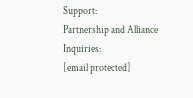Support:
Partnership and Alliance Inquiries:
[email protected]